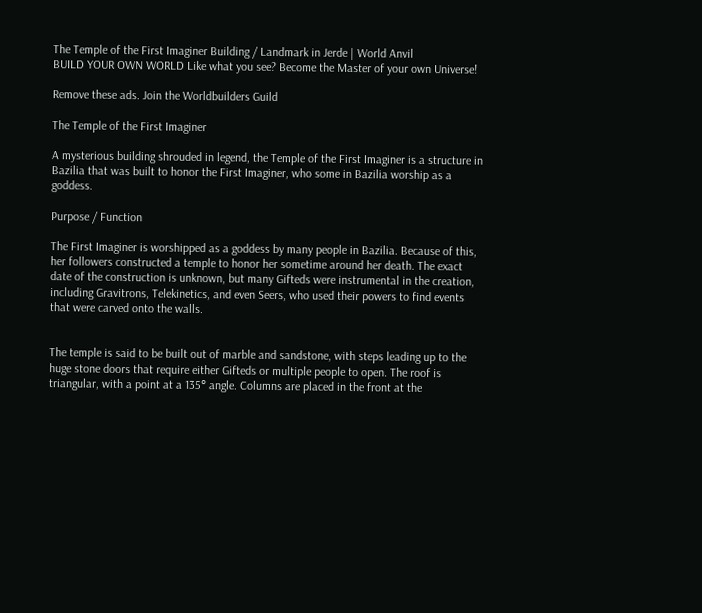The Temple of the First Imaginer Building / Landmark in Jerde | World Anvil
BUILD YOUR OWN WORLD Like what you see? Become the Master of your own Universe!

Remove these ads. Join the Worldbuilders Guild

The Temple of the First Imaginer

A mysterious building shrouded in legend, the Temple of the First Imaginer is a structure in Bazilia that was built to honor the First Imaginer, who some in Bazilia worship as a goddess.

Purpose / Function

The First Imaginer is worshipped as a goddess by many people in Bazilia. Because of this, her followers constructed a temple to honor her sometime around her death. The exact date of the construction is unknown, but many Gifteds were instrumental in the creation, including Gravitrons, Telekinetics, and even Seers, who used their powers to find events that were carved onto the walls.


The temple is said to be built out of marble and sandstone, with steps leading up to the huge stone doors that require either Gifteds or multiple people to open. The roof is triangular, with a point at a 135° angle. Columns are placed in the front at the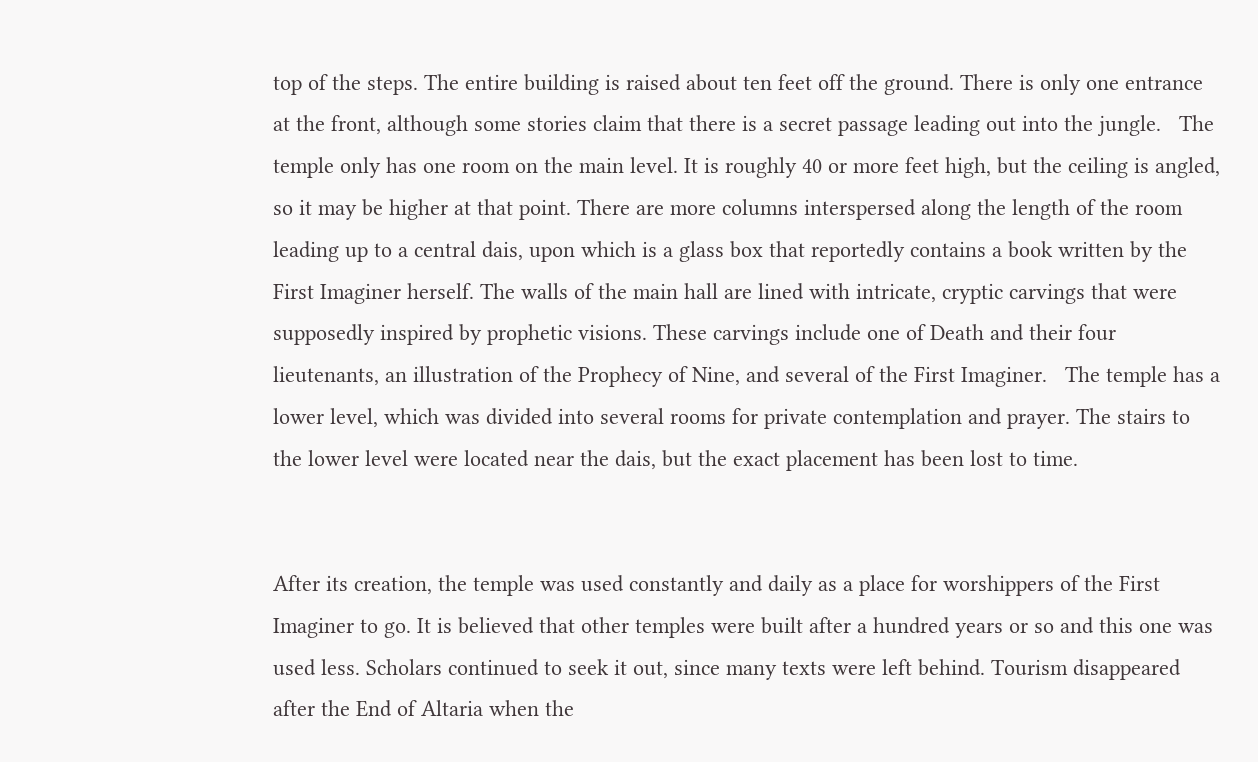top of the steps. The entire building is raised about ten feet off the ground. There is only one entrance at the front, although some stories claim that there is a secret passage leading out into the jungle.   The temple only has one room on the main level. It is roughly 40 or more feet high, but the ceiling is angled, so it may be higher at that point. There are more columns interspersed along the length of the room leading up to a central dais, upon which is a glass box that reportedly contains a book written by the First Imaginer herself. The walls of the main hall are lined with intricate, cryptic carvings that were supposedly inspired by prophetic visions. These carvings include one of Death and their four lieutenants, an illustration of the Prophecy of Nine, and several of the First Imaginer.   The temple has a lower level, which was divided into several rooms for private contemplation and prayer. The stairs to the lower level were located near the dais, but the exact placement has been lost to time.


After its creation, the temple was used constantly and daily as a place for worshippers of the First Imaginer to go. It is believed that other temples were built after a hundred years or so and this one was used less. Scholars continued to seek it out, since many texts were left behind. Tourism disappeared after the End of Altaria when the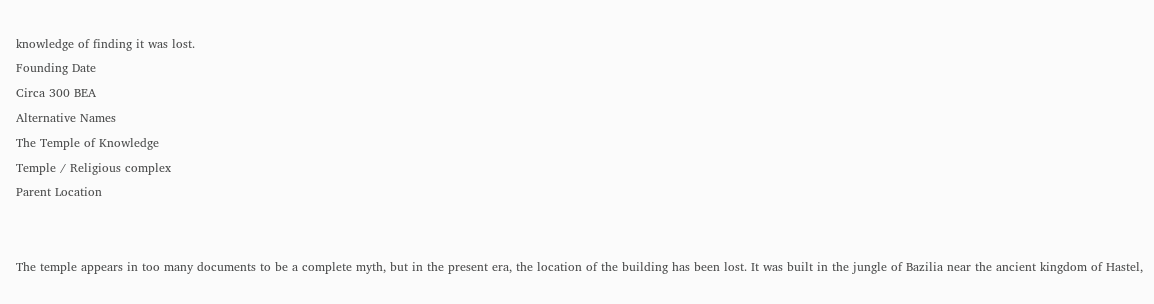knowledge of finding it was lost.
Founding Date
Circa 300 BEA
Alternative Names
The Temple of Knowledge
Temple / Religious complex
Parent Location


The temple appears in too many documents to be a complete myth, but in the present era, the location of the building has been lost. It was built in the jungle of Bazilia near the ancient kingdom of Hastel,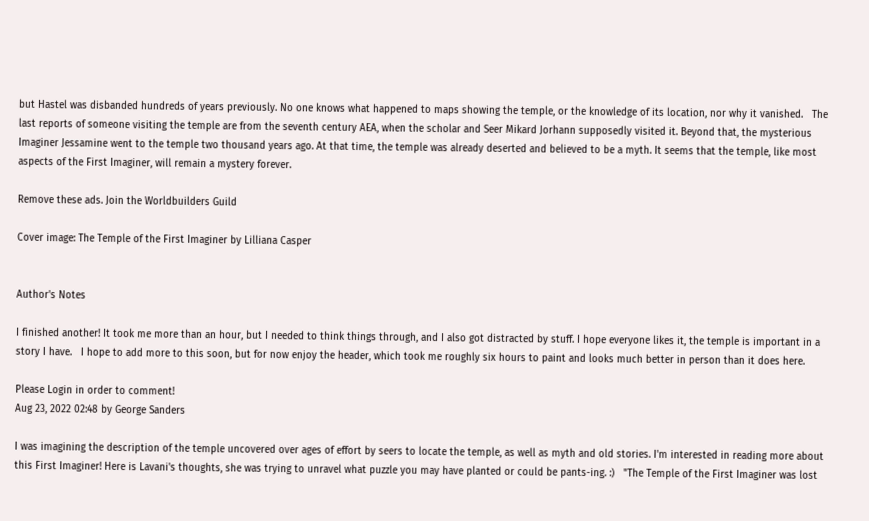but Hastel was disbanded hundreds of years previously. No one knows what happened to maps showing the temple, or the knowledge of its location, nor why it vanished.   The last reports of someone visiting the temple are from the seventh century AEA, when the scholar and Seer Mikard Jorhann supposedly visited it. Beyond that, the mysterious Imaginer Jessamine went to the temple two thousand years ago. At that time, the temple was already deserted and believed to be a myth. It seems that the temple, like most aspects of the First Imaginer, will remain a mystery forever.

Remove these ads. Join the Worldbuilders Guild

Cover image: The Temple of the First Imaginer by Lilliana Casper


Author's Notes

I finished another! It took me more than an hour, but I needed to think things through, and I also got distracted by stuff. I hope everyone likes it, the temple is important in a story I have.   I hope to add more to this soon, but for now enjoy the header, which took me roughly six hours to paint and looks much better in person than it does here.

Please Login in order to comment!
Aug 23, 2022 02:48 by George Sanders

I was imagining the description of the temple uncovered over ages of effort by seers to locate the temple, as well as myth and old stories. I'm interested in reading more about this First Imaginer! Here is Lavani's thoughts, she was trying to unravel what puzzle you may have planted or could be pants-ing. :)   "The Temple of the First Imaginer was lost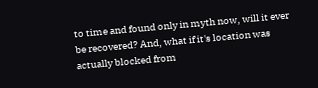to time and found only in myth now, will it ever be recovered? And, what if it's location was actually blocked from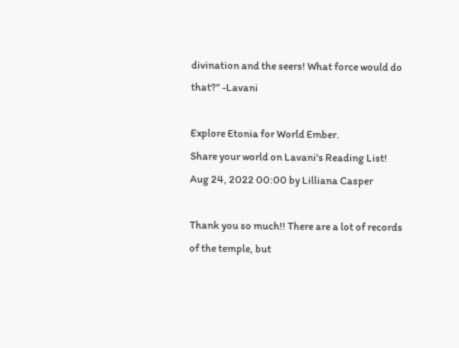divination and the seers! What force would do that?" -Lavani

Explore Etonia for World Ember.
Share your world on Lavani's Reading List!
Aug 24, 2022 00:00 by Lilliana Casper

Thank you so much!! There are a lot of records of the temple, but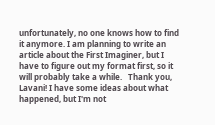unfortunately, no one knows how to find it anymore. I am planning to write an article about the First Imaginer, but I have to figure out my format first, so it will probably take a while.   Thank you, Lavani! I have some ideas about what happened, but I'm not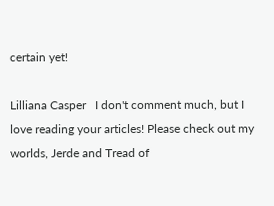certain yet!

Lilliana Casper   I don't comment much, but I love reading your articles! Please check out my worlds, Jerde and Tread of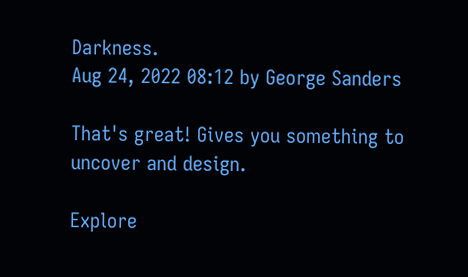Darkness.
Aug 24, 2022 08:12 by George Sanders

That's great! Gives you something to uncover and design.

Explore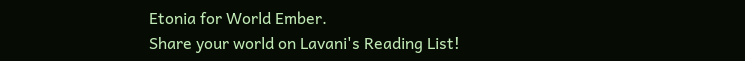Etonia for World Ember.
Share your world on Lavani's Reading List!